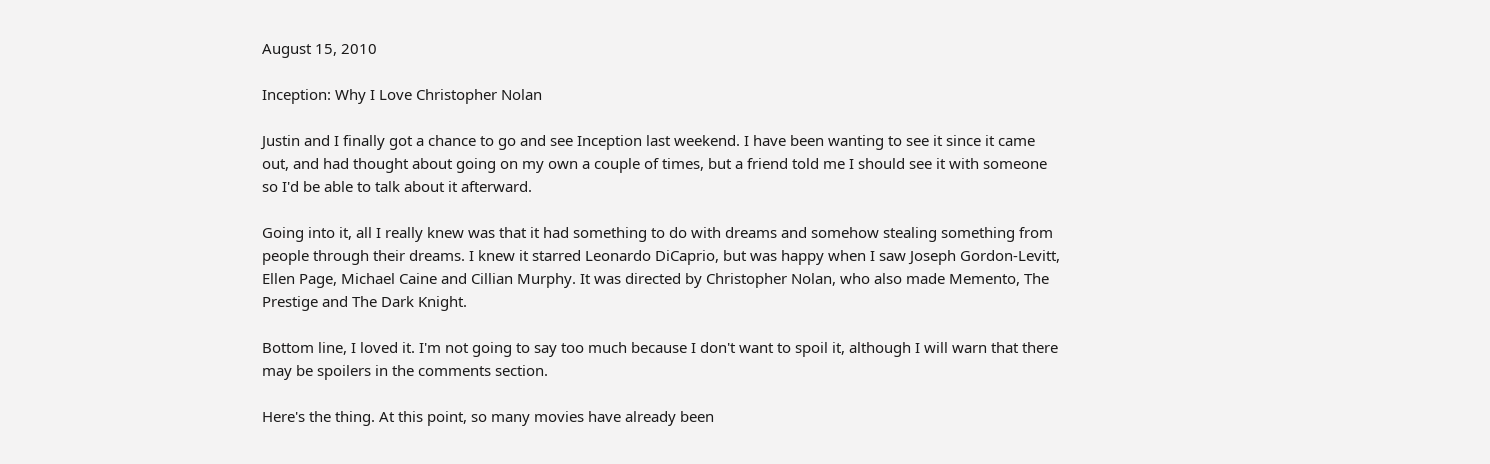August 15, 2010

Inception: Why I Love Christopher Nolan

Justin and I finally got a chance to go and see Inception last weekend. I have been wanting to see it since it came out, and had thought about going on my own a couple of times, but a friend told me I should see it with someone so I'd be able to talk about it afterward.

Going into it, all I really knew was that it had something to do with dreams and somehow stealing something from people through their dreams. I knew it starred Leonardo DiCaprio, but was happy when I saw Joseph Gordon-Levitt, Ellen Page, Michael Caine and Cillian Murphy. It was directed by Christopher Nolan, who also made Memento, The Prestige and The Dark Knight.

Bottom line, I loved it. I'm not going to say too much because I don't want to spoil it, although I will warn that there may be spoilers in the comments section.

Here's the thing. At this point, so many movies have already been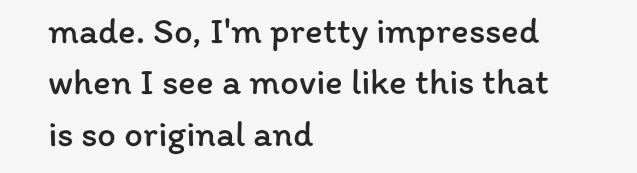made. So, I'm pretty impressed when I see a movie like this that is so original and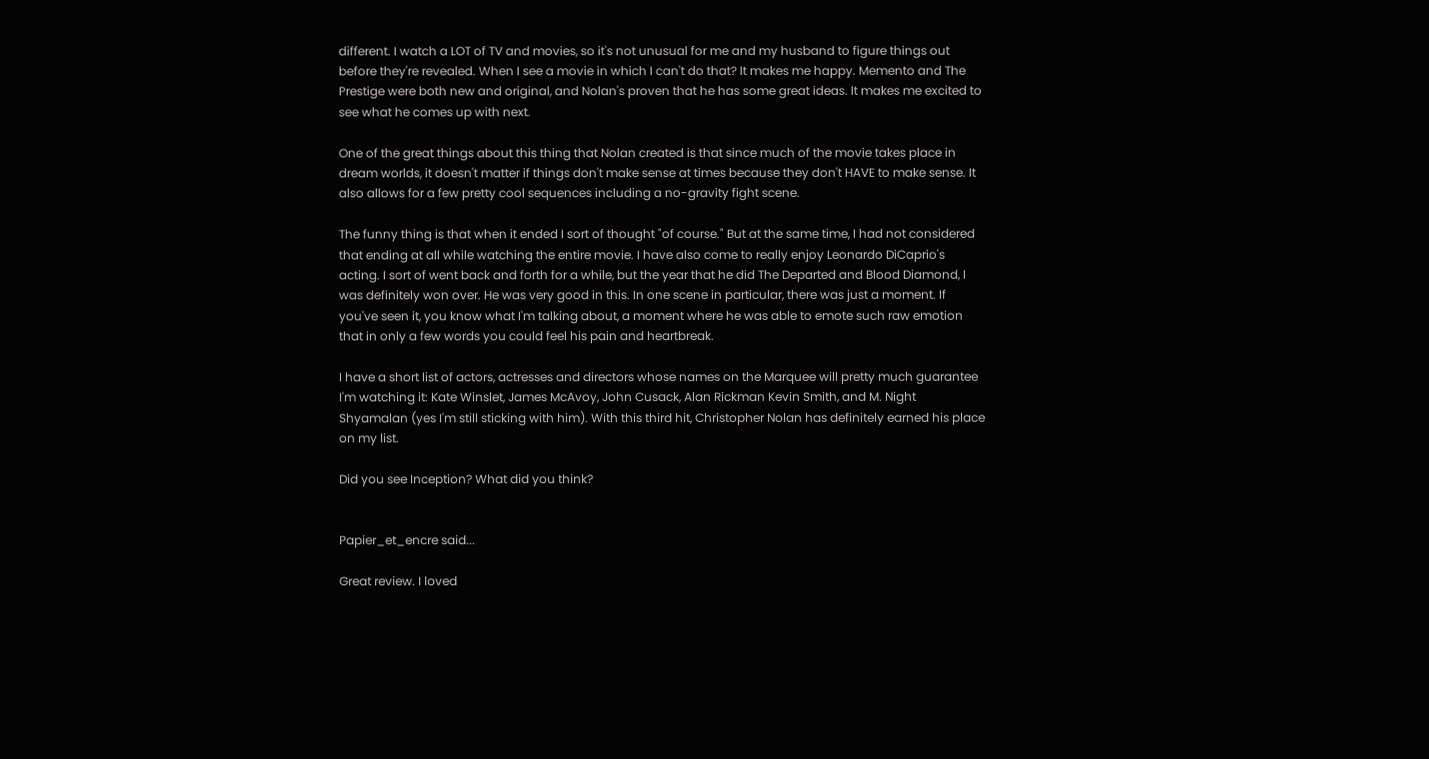different. I watch a LOT of TV and movies, so it's not unusual for me and my husband to figure things out before they're revealed. When I see a movie in which I can't do that? It makes me happy. Memento and The Prestige were both new and original, and Nolan's proven that he has some great ideas. It makes me excited to see what he comes up with next.

One of the great things about this thing that Nolan created is that since much of the movie takes place in dream worlds, it doesn't matter if things don't make sense at times because they don't HAVE to make sense. It also allows for a few pretty cool sequences including a no-gravity fight scene.

The funny thing is that when it ended I sort of thought "of course." But at the same time, I had not considered that ending at all while watching the entire movie. I have also come to really enjoy Leonardo DiCaprio's acting. I sort of went back and forth for a while, but the year that he did The Departed and Blood Diamond, I was definitely won over. He was very good in this. In one scene in particular, there was just a moment. If you've seen it, you know what I'm talking about, a moment where he was able to emote such raw emotion that in only a few words you could feel his pain and heartbreak.

I have a short list of actors, actresses and directors whose names on the Marquee will pretty much guarantee I'm watching it: Kate Winslet, James McAvoy, John Cusack, Alan Rickman Kevin Smith, and M. Night Shyamalan (yes I'm still sticking with him). With this third hit, Christopher Nolan has definitely earned his place on my list.

Did you see Inception? What did you think?


Papier_et_encre said...

Great review. I loved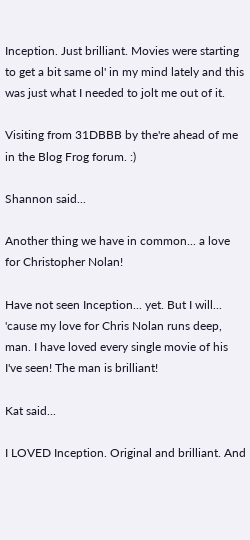Inception. Just brilliant. Movies were starting to get a bit same ol' in my mind lately and this was just what I needed to jolt me out of it.

Visiting from 31DBBB by the're ahead of me in the Blog Frog forum. :)

Shannon said...

Another thing we have in common... a love for Christopher Nolan!

Have not seen Inception... yet. But I will... 'cause my love for Chris Nolan runs deep, man. I have loved every single movie of his I've seen! The man is brilliant!

Kat said...

I LOVED Inception. Original and brilliant. And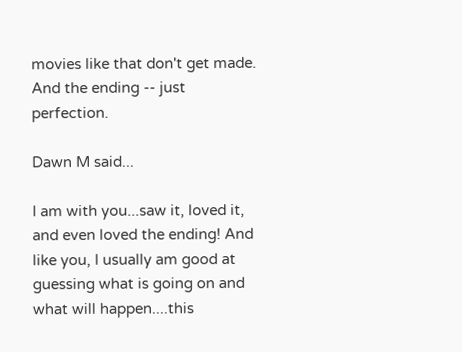movies like that don't get made. And the ending -- just perfection.

Dawn M said...

I am with you...saw it, loved it, and even loved the ending! And like you, I usually am good at guessing what is going on and what will happen....this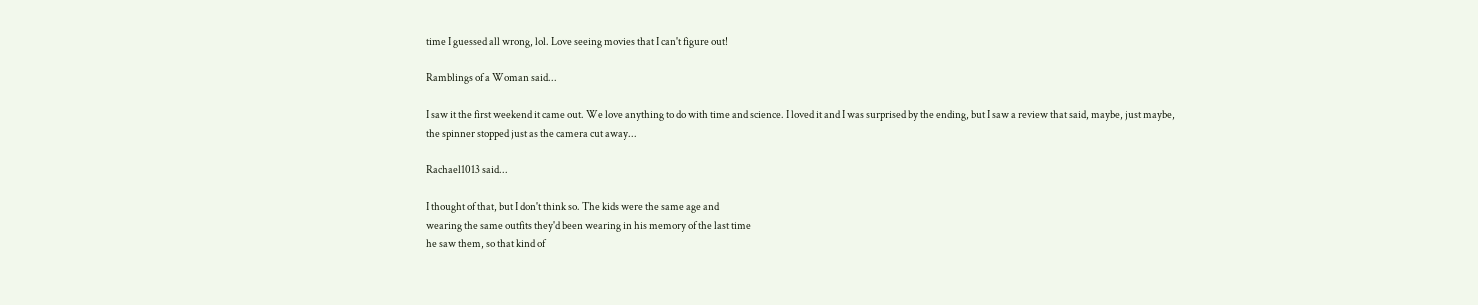time I guessed all wrong, lol. Love seeing movies that I can't figure out!

Ramblings of a Woman said...

I saw it the first weekend it came out. We love anything to do with time and science. I loved it and I was surprised by the ending, but I saw a review that said, maybe, just maybe, the spinner stopped just as the camera cut away...

Rachael1013 said...

I thought of that, but I don't think so. The kids were the same age and
wearing the same outfits they'd been wearing in his memory of the last time
he saw them, so that kind of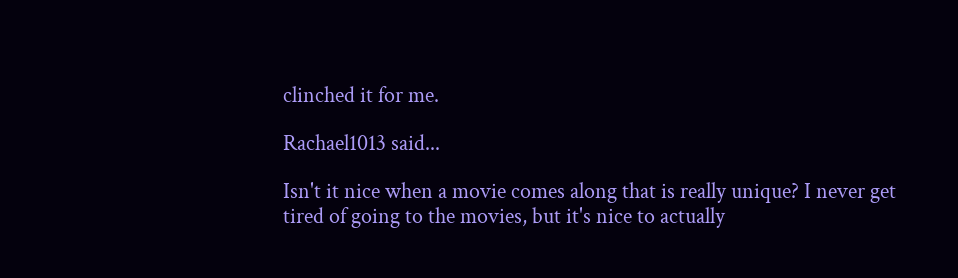clinched it for me.

Rachael1013 said...

Isn't it nice when a movie comes along that is really unique? I never get
tired of going to the movies, but it's nice to actually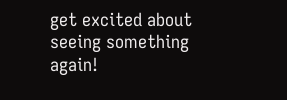get excited about
seeing something again!